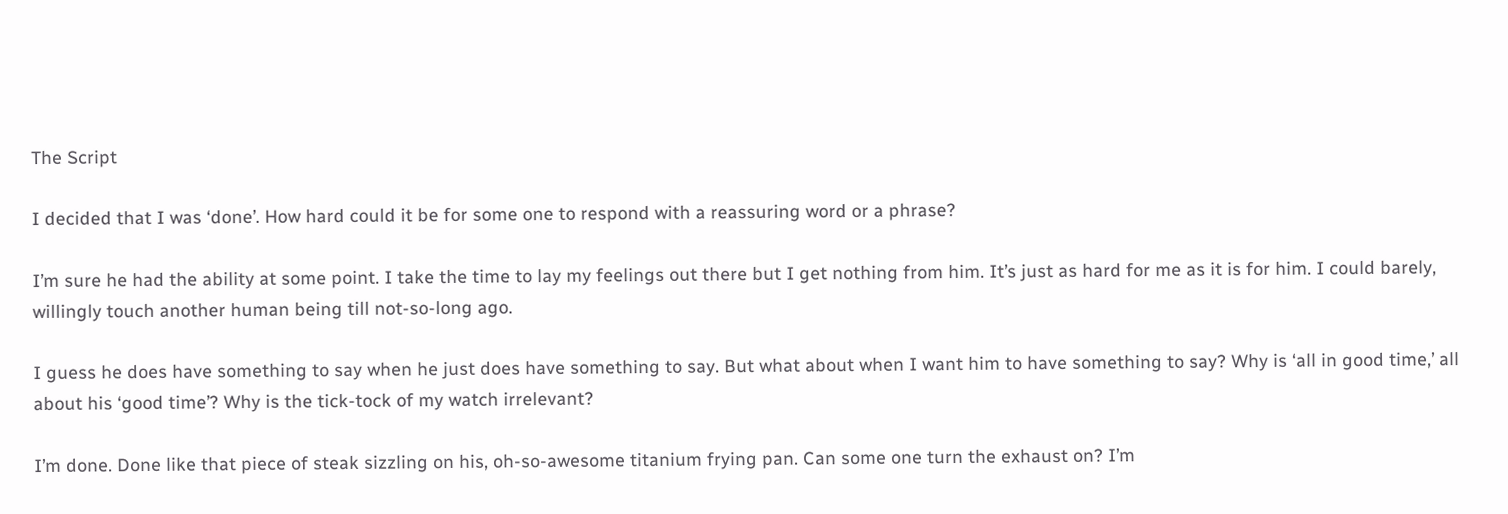The Script

I decided that I was ‘done’. How hard could it be for some one to respond with a reassuring word or a phrase?

I’m sure he had the ability at some point. I take the time to lay my feelings out there but I get nothing from him. It’s just as hard for me as it is for him. I could barely, willingly touch another human being till not-so-long ago.

I guess he does have something to say when he just does have something to say. But what about when I want him to have something to say? Why is ‘all in good time,’ all about his ‘good time’? Why is the tick-tock of my watch irrelevant?

I’m done. Done like that piece of steak sizzling on his, oh-so-awesome titanium frying pan. Can some one turn the exhaust on? I’m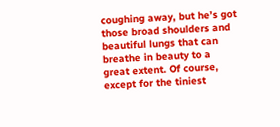coughing away, but he’s got those broad shoulders and beautiful lungs that can breathe in beauty to a  great extent. Of course, except for the tiniest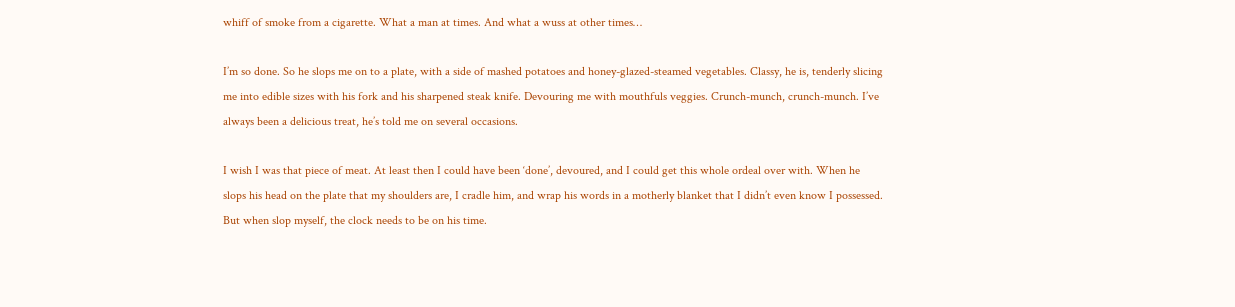whiff of smoke from a cigarette. What a man at times. And what a wuss at other times…

I’m so done. So he slops me on to a plate, with a side of mashed potatoes and honey-glazed-steamed vegetables. Classy, he is, tenderly slicing me into edible sizes with his fork and his sharpened steak knife. Devouring me with mouthfuls veggies. Crunch-munch, crunch-munch. I’ve always been a delicious treat, he’s told me on several occasions.

I wish I was that piece of meat. At least then I could have been ‘done’, devoured, and I could get this whole ordeal over with. When he slops his head on the plate that my shoulders are, I cradle him, and wrap his words in a motherly blanket that I didn’t even know I possessed. But when slop myself, the clock needs to be on his time.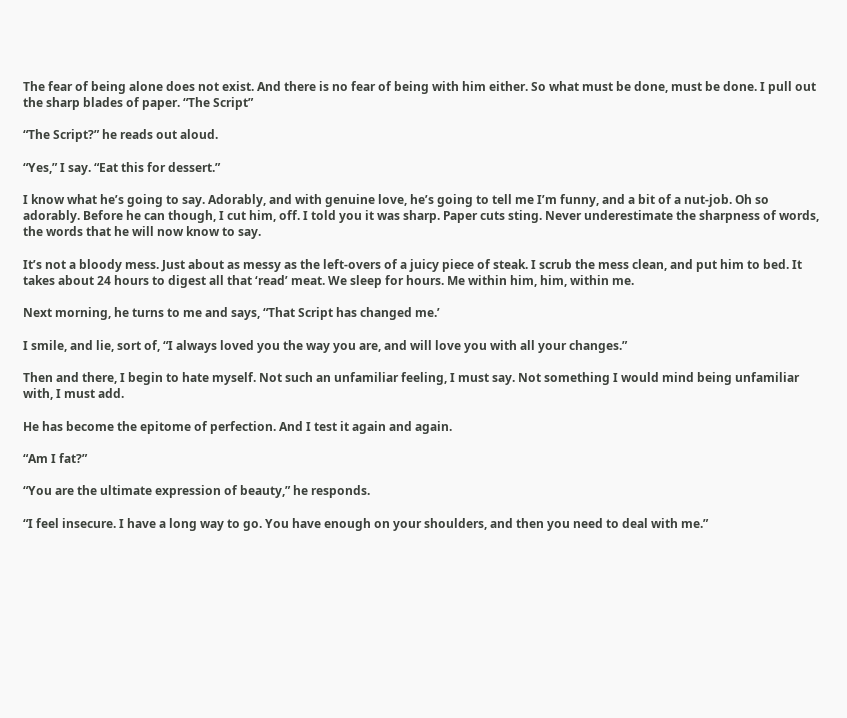The fear of being alone does not exist. And there is no fear of being with him either. So what must be done, must be done. I pull out the sharp blades of paper. “The Script”

“The Script?” he reads out aloud.

“Yes,” I say. “Eat this for dessert.”

I know what he’s going to say. Adorably, and with genuine love, he’s going to tell me I’m funny, and a bit of a nut-job. Oh so adorably. Before he can though, I cut him, off. I told you it was sharp. Paper cuts sting. Never underestimate the sharpness of words, the words that he will now know to say.

It’s not a bloody mess. Just about as messy as the left-overs of a juicy piece of steak. I scrub the mess clean, and put him to bed. It takes about 24 hours to digest all that ‘read’ meat. We sleep for hours. Me within him, him, within me.

Next morning, he turns to me and says, “That Script has changed me.’

I smile, and lie, sort of, “I always loved you the way you are, and will love you with all your changes.”

Then and there, I begin to hate myself. Not such an unfamiliar feeling, I must say. Not something I would mind being unfamiliar with, I must add.

He has become the epitome of perfection. And I test it again and again.

“Am I fat?”

“You are the ultimate expression of beauty,” he responds.

“I feel insecure. I have a long way to go. You have enough on your shoulders, and then you need to deal with me.”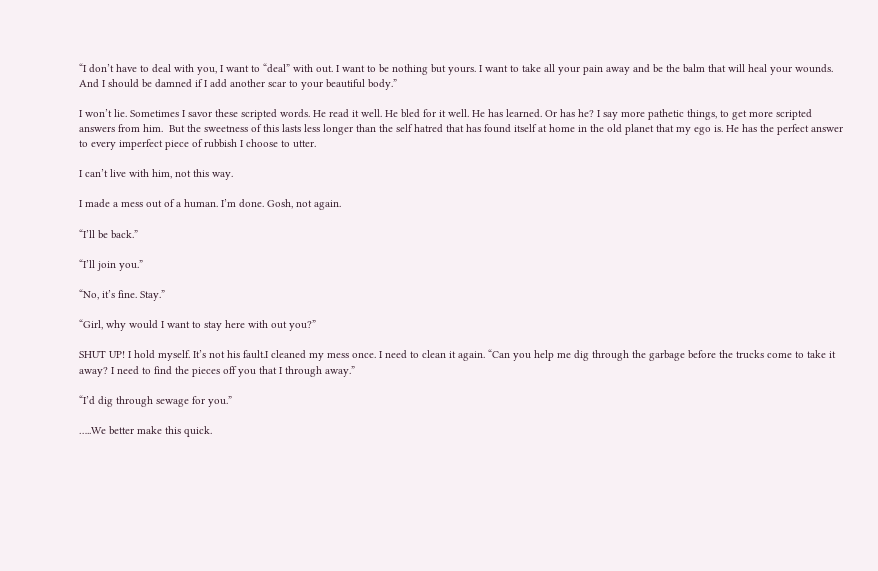“I don’t have to deal with you, I want to “deal” with out. I want to be nothing but yours. I want to take all your pain away and be the balm that will heal your wounds. And I should be damned if I add another scar to your beautiful body.”

I won’t lie. Sometimes I savor these scripted words. He read it well. He bled for it well. He has learned. Or has he? I say more pathetic things, to get more scripted answers from him.  But the sweetness of this lasts less longer than the self hatred that has found itself at home in the old planet that my ego is. He has the perfect answer to every imperfect piece of rubbish I choose to utter.

I can’t live with him, not this way.

I made a mess out of a human. I’m done. Gosh, not again.

“I’ll be back.”

“I’ll join you.”

“No, it’s fine. Stay.”

“Girl, why would I want to stay here with out you?”

SHUT UP! I hold myself. It’s not his fault.I cleaned my mess once. I need to clean it again. “Can you help me dig through the garbage before the trucks come to take it away? I need to find the pieces off you that I through away.”

“I’d dig through sewage for you.”

…..We better make this quick.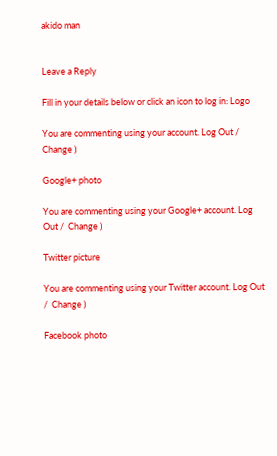akido man


Leave a Reply

Fill in your details below or click an icon to log in: Logo

You are commenting using your account. Log Out /  Change )

Google+ photo

You are commenting using your Google+ account. Log Out /  Change )

Twitter picture

You are commenting using your Twitter account. Log Out /  Change )

Facebook photo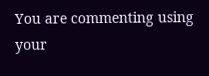You are commenting using your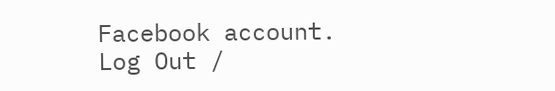Facebook account. Log Out /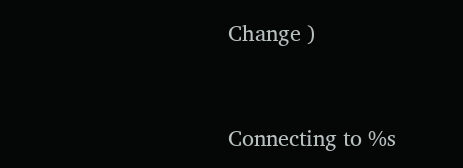Change )


Connecting to %s